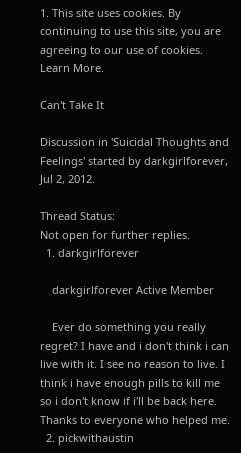1. This site uses cookies. By continuing to use this site, you are agreeing to our use of cookies. Learn More.

Can't Take It

Discussion in 'Suicidal Thoughts and Feelings' started by darkgirlforever, Jul 2, 2012.

Thread Status:
Not open for further replies.
  1. darkgirlforever

    darkgirlforever Active Member

    Ever do something you really regret? I have and i don't think i can live with it. I see no reason to live. I think i have enough pills to kill me so i don't know if i'll be back here. Thanks to everyone who helped me.
  2. pickwithaustin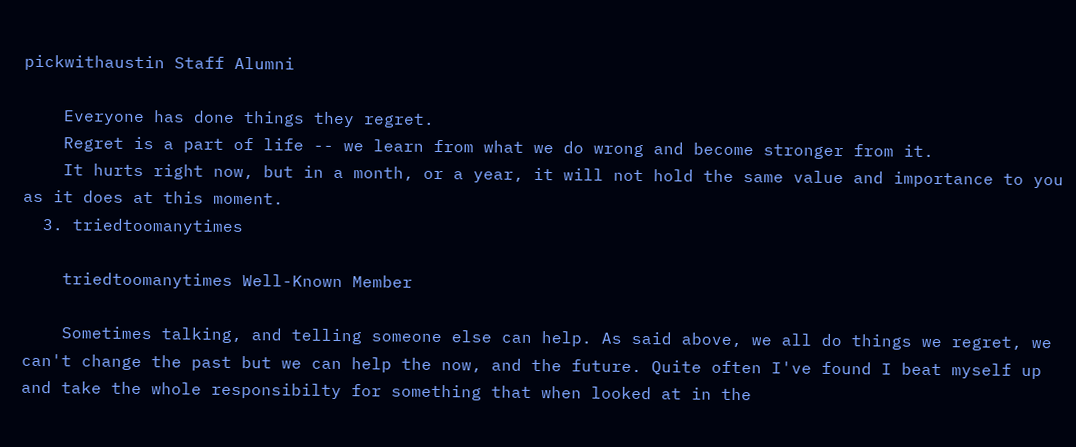pickwithaustin Staff Alumni

    Everyone has done things they regret.
    Regret is a part of life -- we learn from what we do wrong and become stronger from it.
    It hurts right now, but in a month, or a year, it will not hold the same value and importance to you as it does at this moment.
  3. triedtoomanytimes

    triedtoomanytimes Well-Known Member

    Sometimes talking, and telling someone else can help. As said above, we all do things we regret, we can't change the past but we can help the now, and the future. Quite often I've found I beat myself up and take the whole responsibilty for something that when looked at in the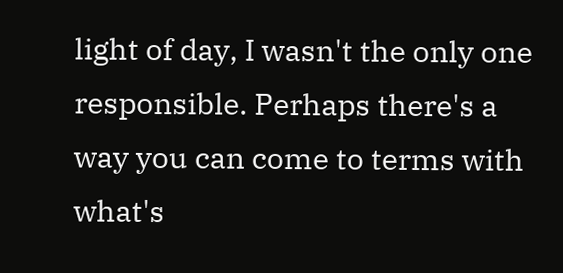light of day, I wasn't the only one responsible. Perhaps there's a way you can come to terms with what's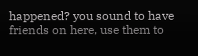happened? you sound to have friends on here, use them to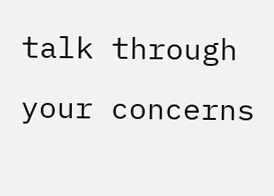talk through your concerns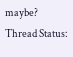maybe?
Thread Status: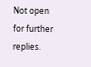Not open for further replies.